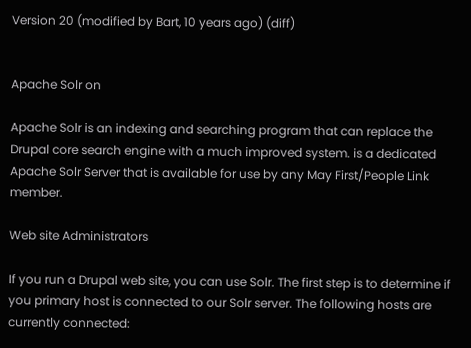Version 20 (modified by Bart, 10 years ago) (diff)


Apache Solr on

Apache Solr is an indexing and searching program that can replace the Drupal core search engine with a much improved system. is a dedicated Apache Solr Server that is available for use by any May First/People Link member.

Web site Administrators

If you run a Drupal web site, you can use Solr. The first step is to determine if you primary host is connected to our Solr server. The following hosts are currently connected: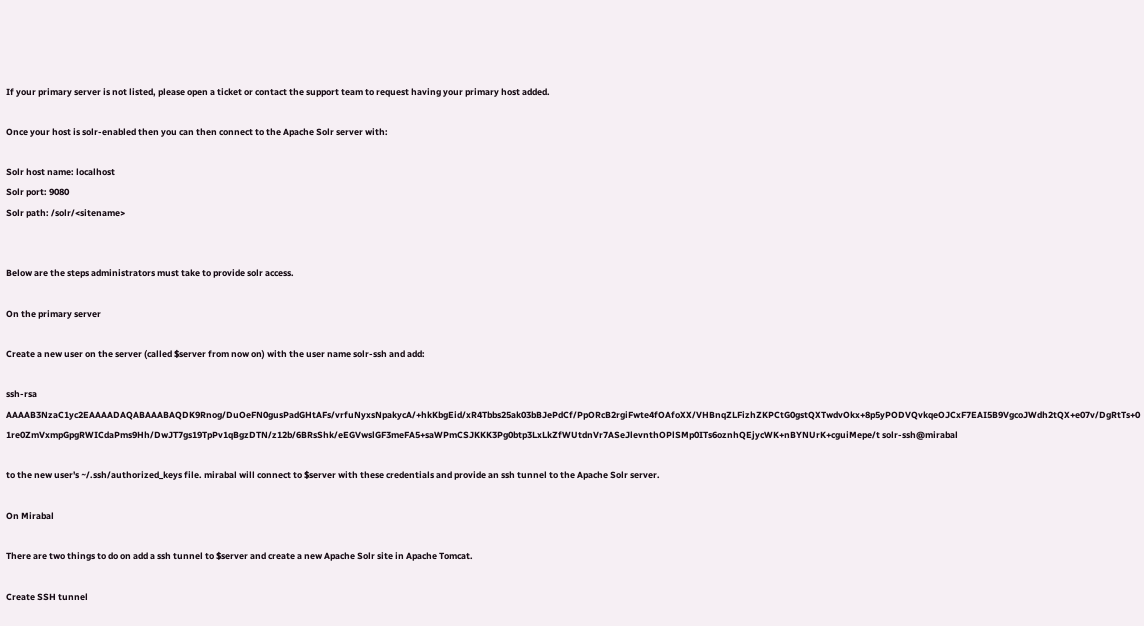If your primary server is not listed, please open a ticket or contact the support team to request having your primary host added.

Once your host is solr-enabled then you can then connect to the Apache Solr server with:

Solr host name: localhost
Solr port: 9080
Solr path: /solr/<sitename>


Below are the steps administrators must take to provide solr access.

On the primary server

Create a new user on the server (called $server from now on) with the user name solr-ssh and add:

ssh-rsa AAAAB3NzaC1yc2EAAAADAQABAAABAQDK9Rnog/DuOeFN0gusPadGHtAFs/vrfuNyxsNpakycA/+hkKbgEid/xR4Tbbs25ak03bBJePdCf/PpORcB2rgiFwte4fOAfoXX/VHBnqZLFizhZKPCtG0gstQXTwdvOkx+8p5yPODVQvkqeOJCxF7EAI5B9VgcoJWdh2tQX+e07v/DgRtTs+01re0ZmVxmpGpgRWICdaPms9Hh/DwJT7gs19TpPv1qBgzDTN/z12b/6BRsShk/eEGVwslGF3meFA5+saWPmCSJKKK3Pg0btp3LxLkZfWUtdnVr7ASeJlevnthOPlSMp0ITs6oznhQEjycWK+nBYNUrK+cguiMepe/t solr-ssh@mirabal

to the new user's ~/.ssh/authorized_keys file. mirabal will connect to $server with these credentials and provide an ssh tunnel to the Apache Solr server.

On Mirabal

There are two things to do on add a ssh tunnel to $server and create a new Apache Solr site in Apache Tomcat.

Create SSH tunnel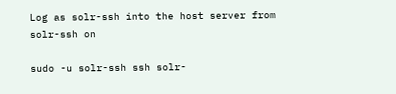Log as solr-ssh into the host server from solr-ssh on

sudo -u solr-ssh ssh solr-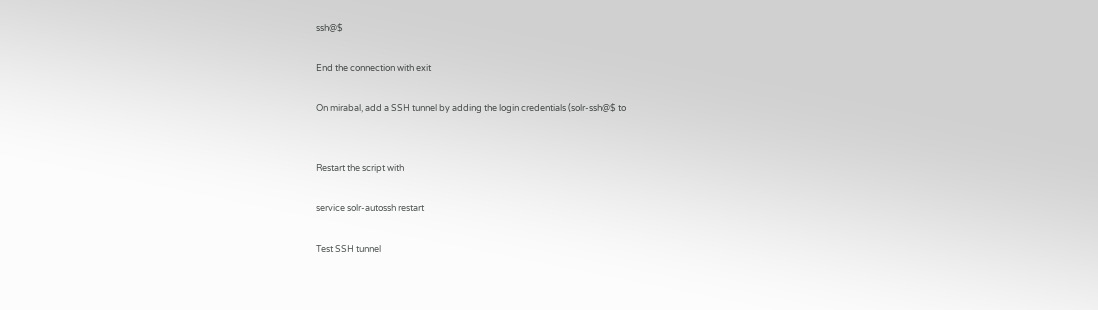ssh@$

End the connection with exit

On mirabal, add a SSH tunnel by adding the login credentials (solr-ssh@$ to


Restart the script with

service solr-autossh restart

Test SSH tunnel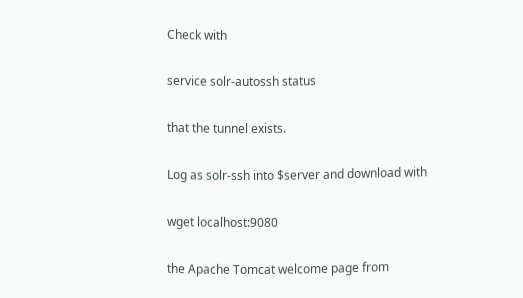Check with

service solr-autossh status

that the tunnel exists.

Log as solr-ssh into $server and download with

wget localhost:9080

the Apache Tomcat welcome page from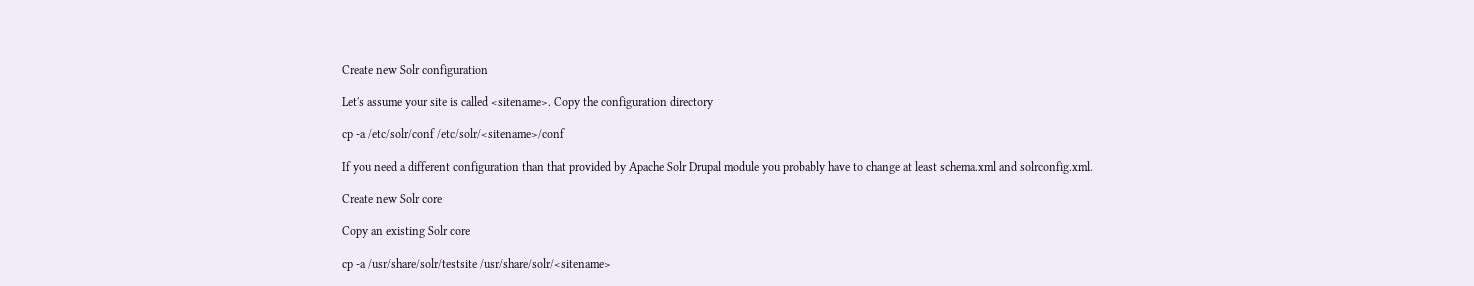Create new Solr configuration

Let's assume your site is called <sitename>. Copy the configuration directory

cp -a /etc/solr/conf /etc/solr/<sitename>/conf

If you need a different configuration than that provided by Apache Solr Drupal module you probably have to change at least schema.xml and solrconfig.xml.

Create new Solr core

Copy an existing Solr core

cp -a /usr/share/solr/testsite /usr/share/solr/<sitename>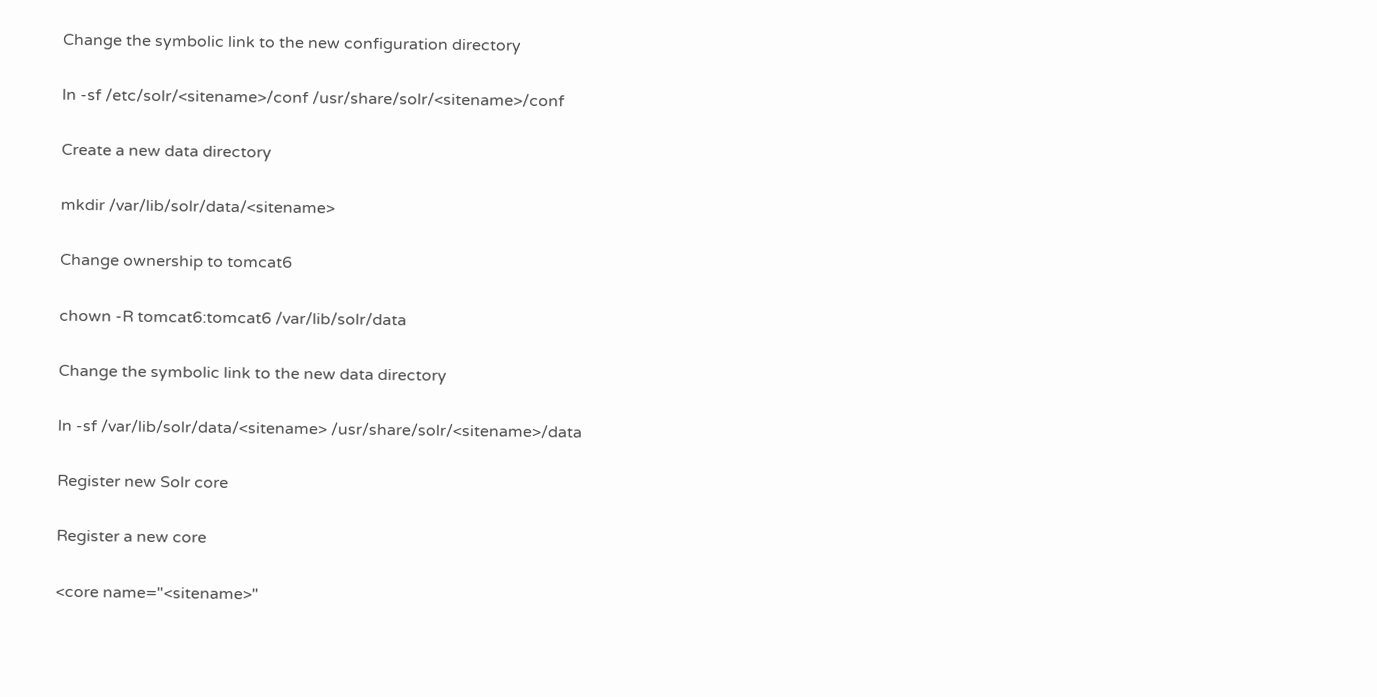Change the symbolic link to the new configuration directory

ln -sf /etc/solr/<sitename>/conf /usr/share/solr/<sitename>/conf

Create a new data directory

mkdir /var/lib/solr/data/<sitename>

Change ownership to tomcat6

chown -R tomcat6:tomcat6 /var/lib/solr/data

Change the symbolic link to the new data directory

ln -sf /var/lib/solr/data/<sitename> /usr/share/solr/<sitename>/data

Register new Solr core

Register a new core

<core name="<sitename>"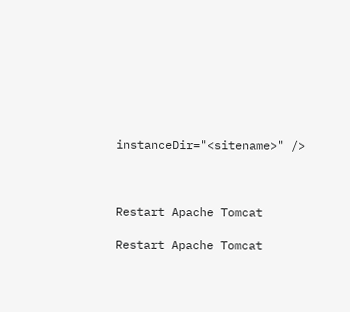instanceDir="<sitename>" />



Restart Apache Tomcat

Restart Apache Tomcat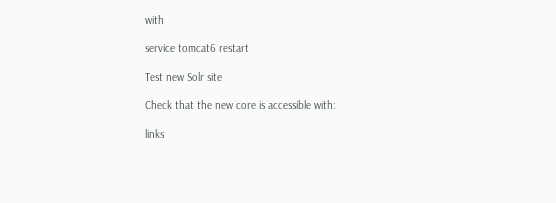with

service tomcat6 restart

Test new Solr site

Check that the new core is accessible with:

links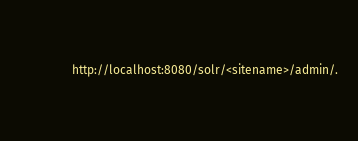http://localhost:8080/solr/<sitename>/admin/.